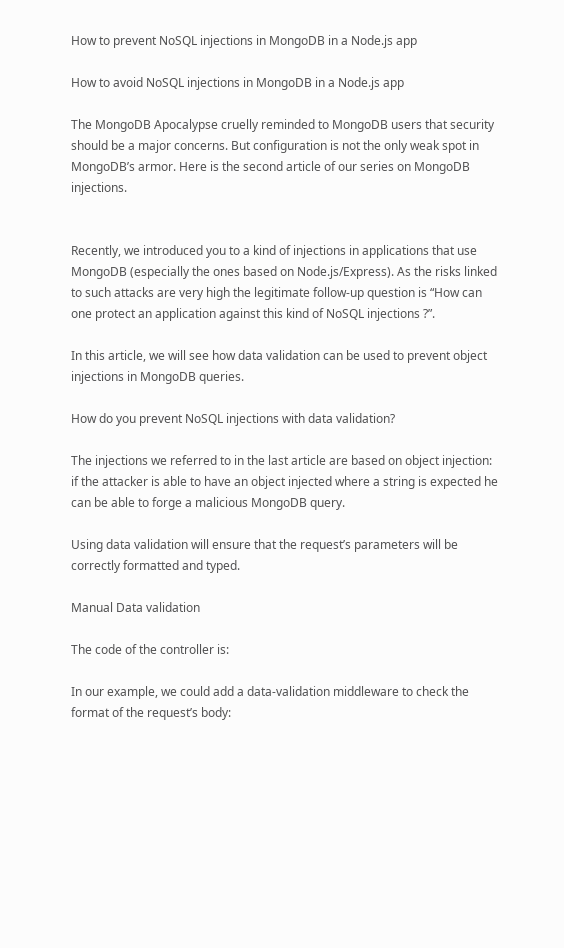How to prevent NoSQL injections in MongoDB in a Node.js app

How to avoid NoSQL injections in MongoDB in a Node.js app

The MongoDB Apocalypse cruelly reminded to MongoDB users that security should be a major concerns. But configuration is not the only weak spot in MongoDB’s armor. Here is the second article of our series on MongoDB injections.


Recently, we introduced you to a kind of injections in applications that use MongoDB (especially the ones based on Node.js/Express). As the risks linked to such attacks are very high the legitimate follow-up question is “How can one protect an application against this kind of NoSQL injections ?”.

In this article, we will see how data validation can be used to prevent object injections in MongoDB queries.

How do you prevent NoSQL injections with data validation?

The injections we referred to in the last article are based on object injection: if the attacker is able to have an object injected where a string is expected he can be able to forge a malicious MongoDB query.

Using data validation will ensure that the request’s parameters will be correctly formatted and typed.

Manual Data validation

The code of the controller is:

In our example, we could add a data-validation middleware to check the format of the request’s body: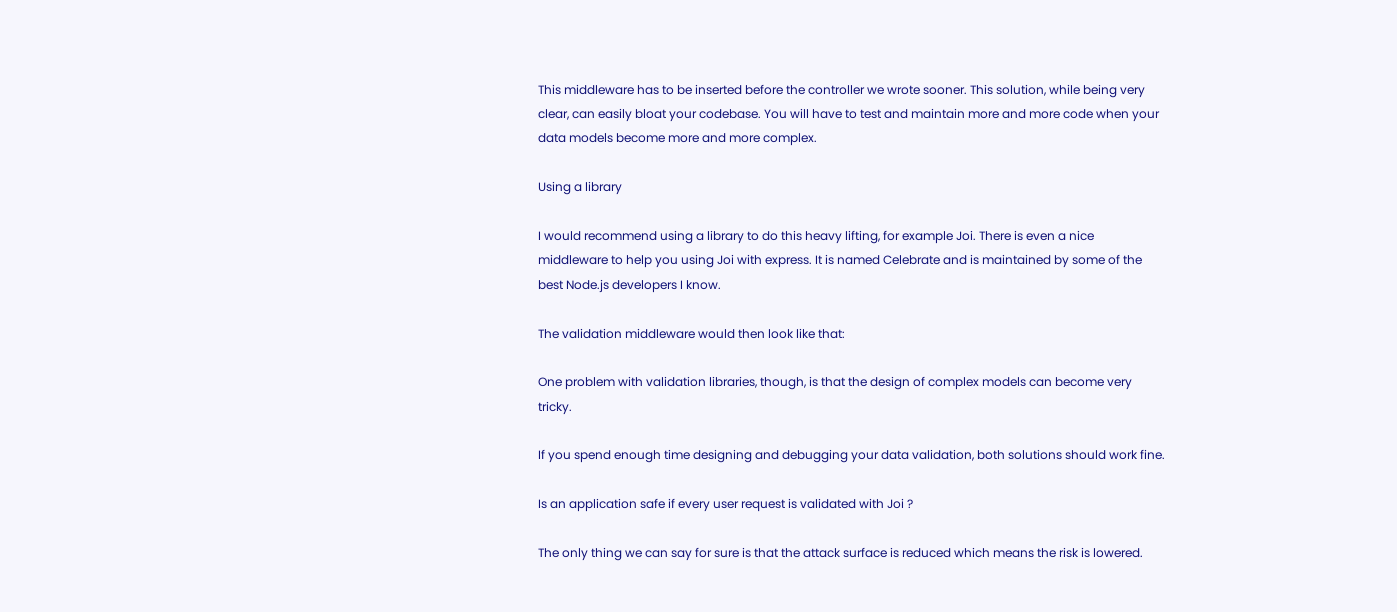This middleware has to be inserted before the controller we wrote sooner. This solution, while being very clear, can easily bloat your codebase. You will have to test and maintain more and more code when your data models become more and more complex.

Using a library

I would recommend using a library to do this heavy lifting, for example Joi. There is even a nice middleware to help you using Joi with express. It is named Celebrate and is maintained by some of the best Node.js developers I know.

The validation middleware would then look like that:

One problem with validation libraries, though, is that the design of complex models can become very tricky.

If you spend enough time designing and debugging your data validation, both solutions should work fine.

Is an application safe if every user request is validated with Joi ?

The only thing we can say for sure is that the attack surface is reduced which means the risk is lowered.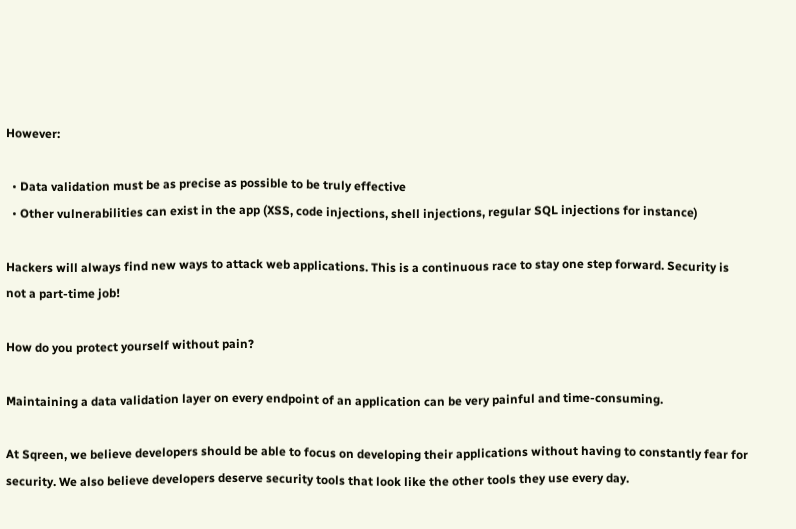However:

  • Data validation must be as precise as possible to be truly effective
  • Other vulnerabilities can exist in the app (XSS, code injections, shell injections, regular SQL injections for instance)

Hackers will always find new ways to attack web applications. This is a continuous race to stay one step forward. Security is not a part-time job!

How do you protect yourself without pain?

Maintaining a data validation layer on every endpoint of an application can be very painful and time-consuming.

At Sqreen, we believe developers should be able to focus on developing their applications without having to constantly fear for security. We also believe developers deserve security tools that look like the other tools they use every day.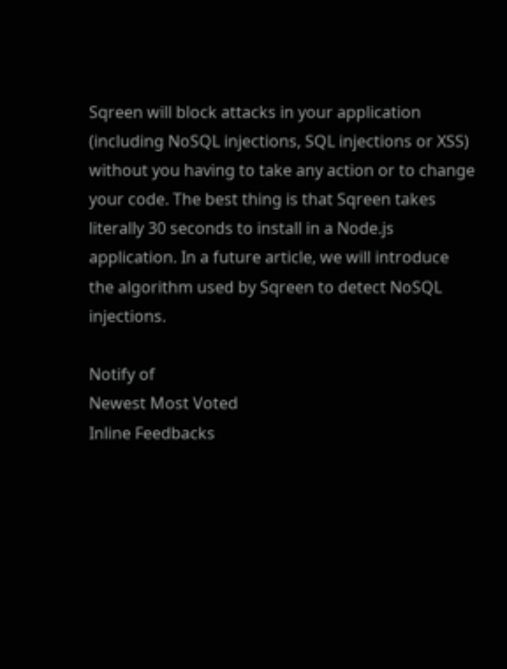Sqreen will block attacks in your application (including NoSQL injections, SQL injections or XSS) without you having to take any action or to change your code. The best thing is that Sqreen takes literally 30 seconds to install in a Node.js application. In a future article, we will introduce the algorithm used by Sqreen to detect NoSQL injections.

Notify of
Newest Most Voted
Inline Feedbacks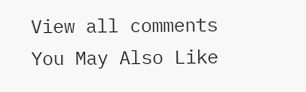View all comments
You May Also Like